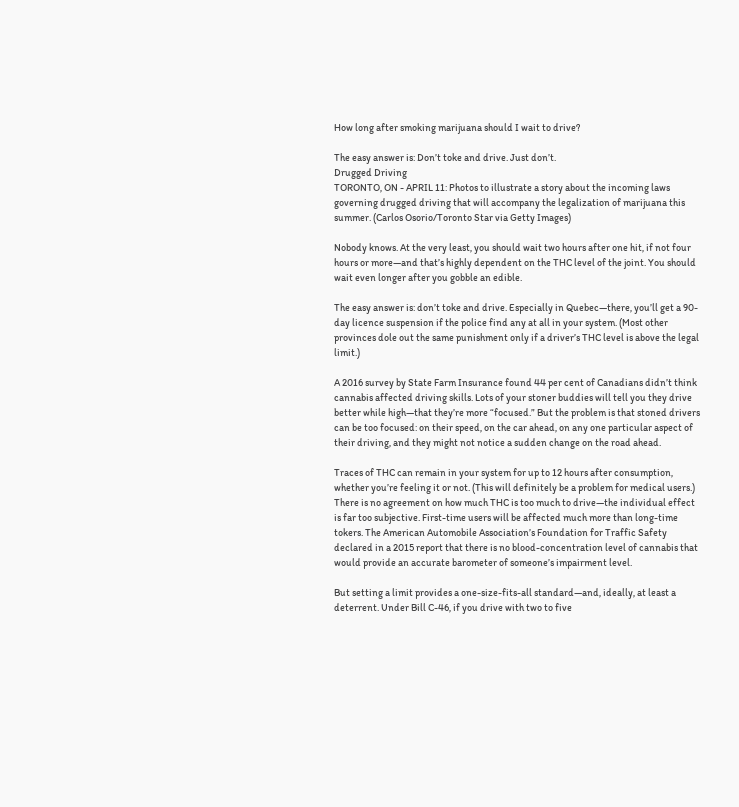How long after smoking marijuana should I wait to drive?

The easy answer is: Don’t toke and drive. Just don’t.
Drugged Driving
TORONTO, ON - APRIL 11: Photos to illustrate a story about the incoming laws governing drugged driving that will accompany the legalization of marijuana this summer. (Carlos Osorio/Toronto Star via Getty Images)

Nobody knows. At the very least, you should wait two hours after one hit, if not four hours or more—and that’s highly dependent on the THC level of the joint. You should wait even longer after you gobble an edible.

The easy answer is: don’t toke and drive. Especially in Quebec—there, you’ll get a 90-day licence suspension if the police find any at all in your system. (Most other provinces dole out the same punishment only if a driver’s THC level is above the legal limit.)

A 2016 survey by State Farm Insurance found 44 per cent of Canadians didn’t think cannabis affected driving skills. Lots of your stoner buddies will tell you they drive better while high—that they’re more “focused.” But the problem is that stoned drivers can be too focused: on their speed, on the car ahead, on any one particular aspect of their driving, and they might not notice a sudden change on the road ahead.

Traces of THC can remain in your system for up to 12 hours after consumption, whether you’re feeling it or not. (This will definitely be a problem for medical users.) There is no agreement on how much THC is too much to drive—the individual effect is far too subjective. First-time users will be affected much more than long-time tokers. The American Automobile Association’s Foundation for Traffic Safety declared in a 2015 report that there is no blood-concentration level of cannabis that would provide an accurate barometer of someone’s impairment level.

But setting a limit provides a one-size-fits-all standard—and, ideally, at least a deterrent. Under Bill C-46, if you drive with two to five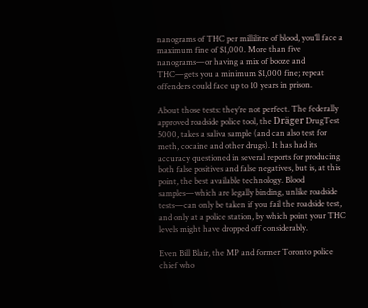nanograms of THC per millilitre of blood, you’ll face a maximum fine of $1,000. More than five nanograms—or having a mix of booze and THC—gets you a minimum $1,000 fine; repeat offenders could face up to 10 years in prison.

About those tests: they’re not perfect. The federally approved roadside police tool, the Dräger DrugTest 5000, takes a saliva sample (and can also test for meth, cocaine and other drugs). It has had its accuracy questioned in several reports for producing both false positives and false negatives, but is, at this point, the best available technology. Blood samples—which are legally binding, unlike roadside tests—can only be taken if you fail the roadside test, and only at a police station, by which point your THC levels might have dropped off considerably.

Even Bill Blair, the MP and former Toronto police chief who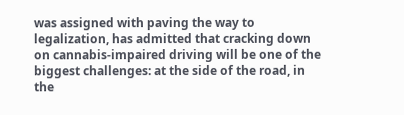was assigned with paving the way to legalization, has admitted that cracking down on cannabis-impaired driving will be one of the biggest challenges: at the side of the road, in the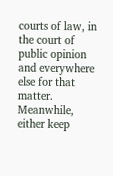courts of law, in the court of public opinion and everywhere else for that matter. Meanwhile, either keep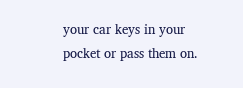your car keys in your pocket or pass them on.